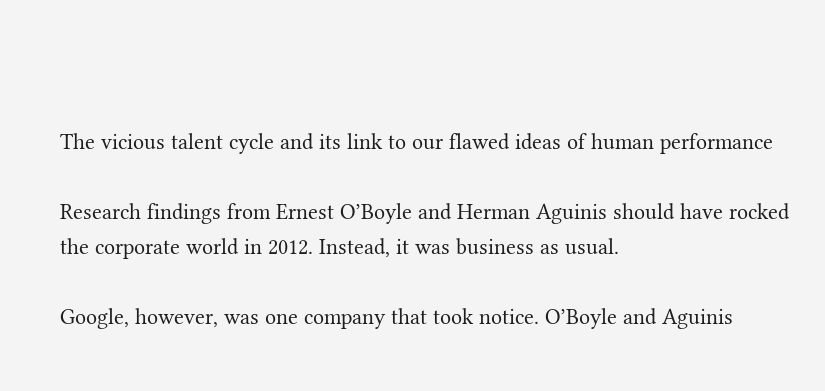The vicious talent cycle and its link to our flawed ideas of human performance

Research findings from Ernest O’Boyle and Herman Aguinis should have rocked the corporate world in 2012. Instead, it was business as usual.

Google, however, was one company that took notice. O’Boyle and Aguinis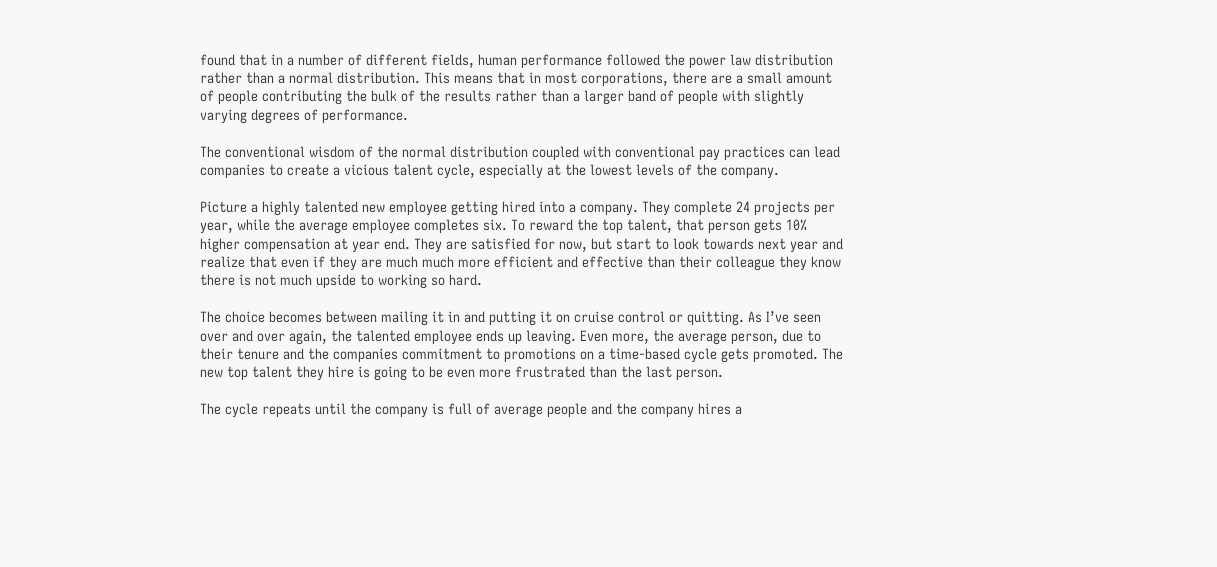found that in a number of different fields, human performance followed the power law distribution rather than a normal distribution. This means that in most corporations, there are a small amount of people contributing the bulk of the results rather than a larger band of people with slightly varying degrees of performance.

The conventional wisdom of the normal distribution coupled with conventional pay practices can lead companies to create a vicious talent cycle, especially at the lowest levels of the company.

Picture a highly talented new employee getting hired into a company. They complete 24 projects per year, while the average employee completes six. To reward the top talent, that person gets 10% higher compensation at year end. They are satisfied for now, but start to look towards next year and realize that even if they are much much more efficient and effective than their colleague they know there is not much upside to working so hard.

The choice becomes between mailing it in and putting it on cruise control or quitting. As I’ve seen over and over again, the talented employee ends up leaving. Even more, the average person, due to their tenure and the companies commitment to promotions on a time-based cycle gets promoted. The new top talent they hire is going to be even more frustrated than the last person.

The cycle repeats until the company is full of average people and the company hires a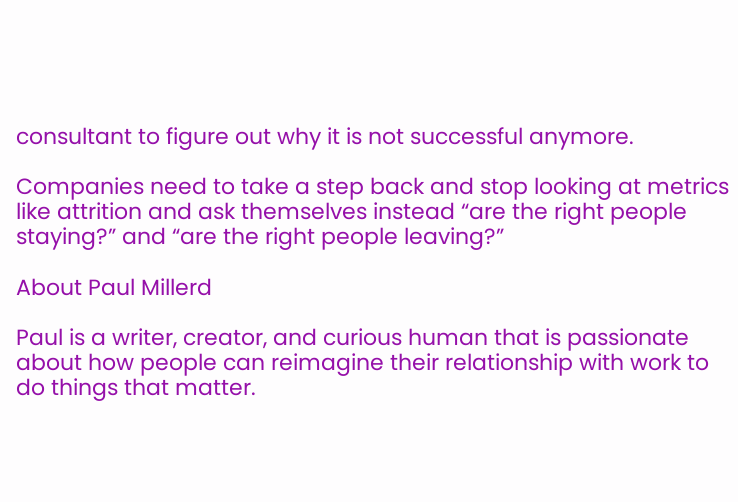consultant to figure out why it is not successful anymore.

Companies need to take a step back and stop looking at metrics like attrition and ask themselves instead “are the right people staying?” and “are the right people leaving?”

About Paul Millerd

Paul is a writer, creator, and curious human that is passionate about how people can reimagine their relationship with work to do things that matter.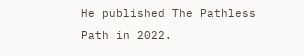He published The Pathless Path in 2022.